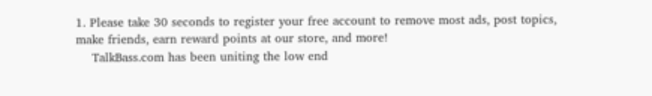1. Please take 30 seconds to register your free account to remove most ads, post topics, make friends, earn reward points at our store, and more!
    TalkBass.com has been uniting the low end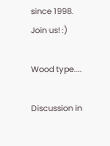since 1998.  Join us! :)

Wood type....

Discussion in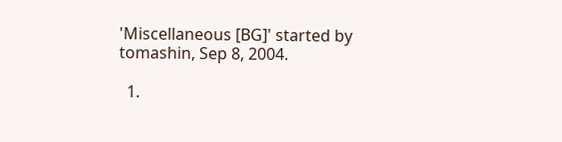'Miscellaneous [BG]' started by tomashin, Sep 8, 2004.

  1.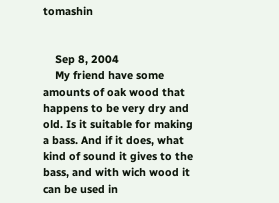tomashin


    Sep 8, 2004
    My friend have some amounts of oak wood that happens to be very dry and old. Is it suitable for making a bass. And if it does, what kind of sound it gives to the bass, and with wich wood it can be used in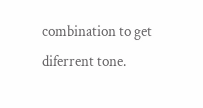combination to get diferrent tone.